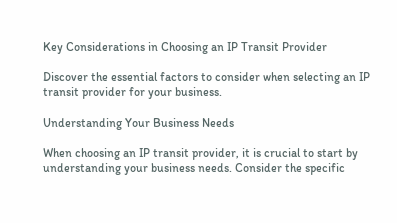Key Considerations in Choosing an IP Transit Provider

Discover the essential factors to consider when selecting an IP transit provider for your business.

Understanding Your Business Needs

When choosing an IP transit provider, it is crucial to start by understanding your business needs. Consider the specific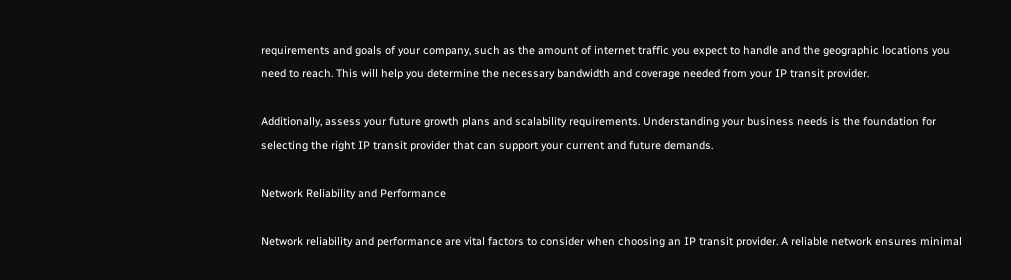requirements and goals of your company, such as the amount of internet traffic you expect to handle and the geographic locations you need to reach. This will help you determine the necessary bandwidth and coverage needed from your IP transit provider.

Additionally, assess your future growth plans and scalability requirements. Understanding your business needs is the foundation for selecting the right IP transit provider that can support your current and future demands.

Network Reliability and Performance

Network reliability and performance are vital factors to consider when choosing an IP transit provider. A reliable network ensures minimal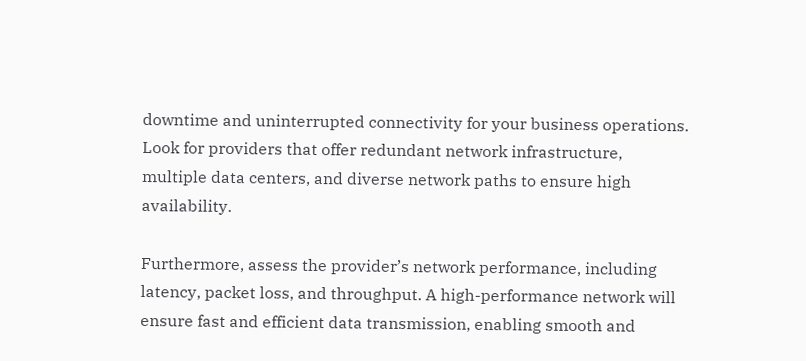downtime and uninterrupted connectivity for your business operations. Look for providers that offer redundant network infrastructure, multiple data centers, and diverse network paths to ensure high availability.

Furthermore, assess the provider’s network performance, including latency, packet loss, and throughput. A high-performance network will ensure fast and efficient data transmission, enabling smooth and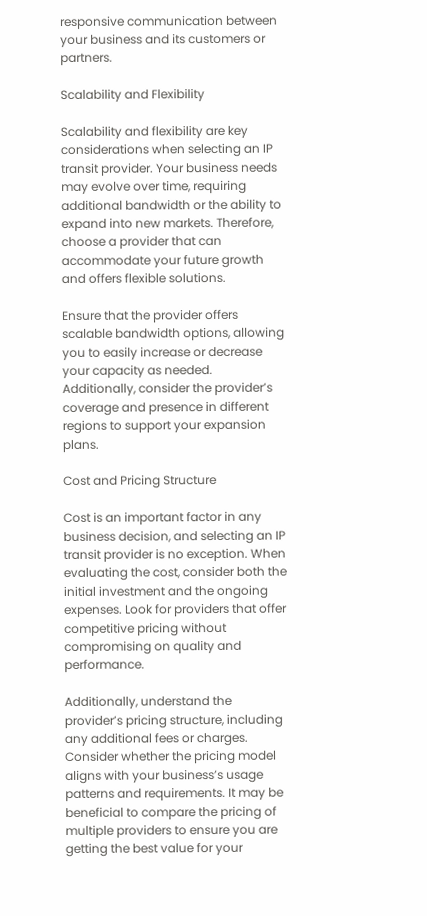responsive communication between your business and its customers or partners.

Scalability and Flexibility

Scalability and flexibility are key considerations when selecting an IP transit provider. Your business needs may evolve over time, requiring additional bandwidth or the ability to expand into new markets. Therefore, choose a provider that can accommodate your future growth and offers flexible solutions.

Ensure that the provider offers scalable bandwidth options, allowing you to easily increase or decrease your capacity as needed. Additionally, consider the provider’s coverage and presence in different regions to support your expansion plans.

Cost and Pricing Structure

Cost is an important factor in any business decision, and selecting an IP transit provider is no exception. When evaluating the cost, consider both the initial investment and the ongoing expenses. Look for providers that offer competitive pricing without compromising on quality and performance.

Additionally, understand the provider’s pricing structure, including any additional fees or charges. Consider whether the pricing model aligns with your business’s usage patterns and requirements. It may be beneficial to compare the pricing of multiple providers to ensure you are getting the best value for your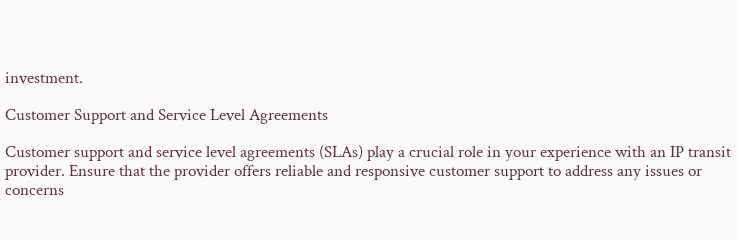investment.

Customer Support and Service Level Agreements

Customer support and service level agreements (SLAs) play a crucial role in your experience with an IP transit provider. Ensure that the provider offers reliable and responsive customer support to address any issues or concerns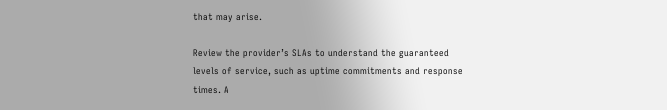that may arise.

Review the provider’s SLAs to understand the guaranteed levels of service, such as uptime commitments and response times. A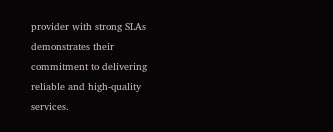provider with strong SLAs demonstrates their commitment to delivering reliable and high-quality services.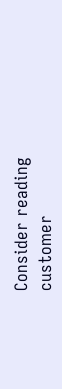Consider reading customer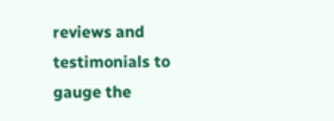reviews and testimonials to gauge the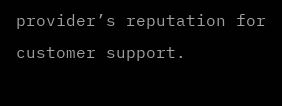provider’s reputation for customer support.